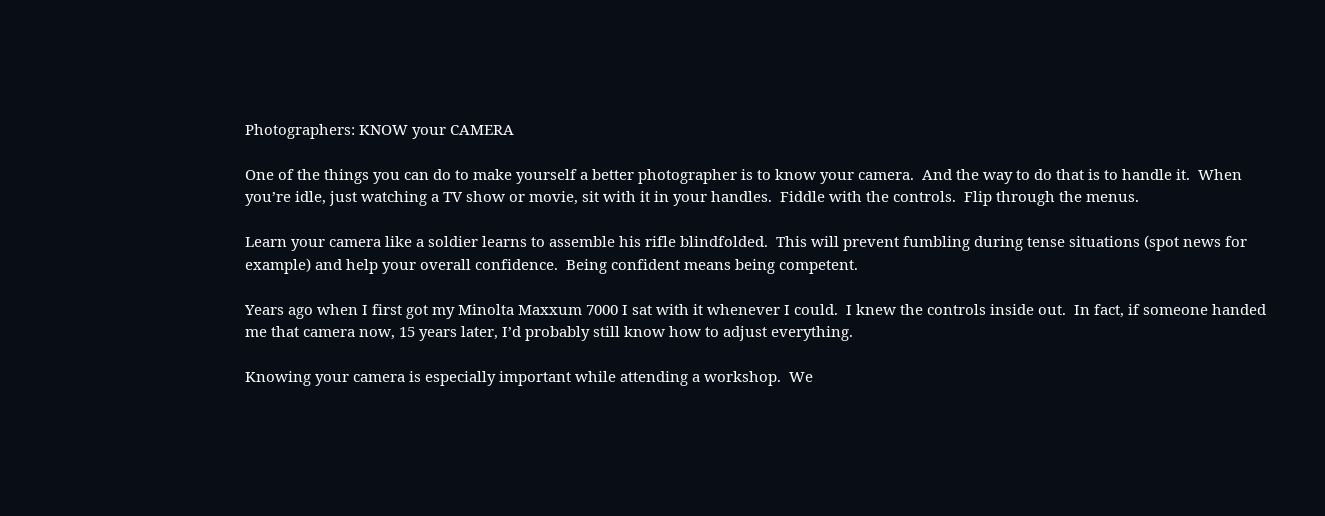Photographers: KNOW your CAMERA

One of the things you can do to make yourself a better photographer is to know your camera.  And the way to do that is to handle it.  When you’re idle, just watching a TV show or movie, sit with it in your handles.  Fiddle with the controls.  Flip through the menus.

Learn your camera like a soldier learns to assemble his rifle blindfolded.  This will prevent fumbling during tense situations (spot news for example) and help your overall confidence.  Being confident means being competent.

Years ago when I first got my Minolta Maxxum 7000 I sat with it whenever I could.  I knew the controls inside out.  In fact, if someone handed me that camera now, 15 years later, I’d probably still know how to adjust everything.

Knowing your camera is especially important while attending a workshop.  We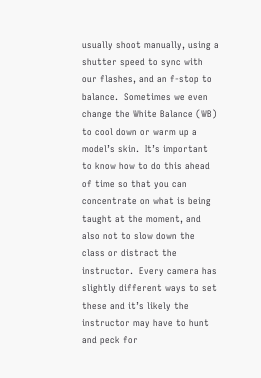usually shoot manually, using a shutter speed to sync with our flashes, and an f-stop to balance.  Sometimes we even change the White Balance (WB) to cool down or warm up a model’s skin.  It’s important to know how to do this ahead of time so that you can concentrate on what is being taught at the moment, and also not to slow down the class or distract the instructor.  Every camera has slightly different ways to set these and it’s likely the instructor may have to hunt and peck for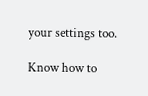your settings too.

Know how to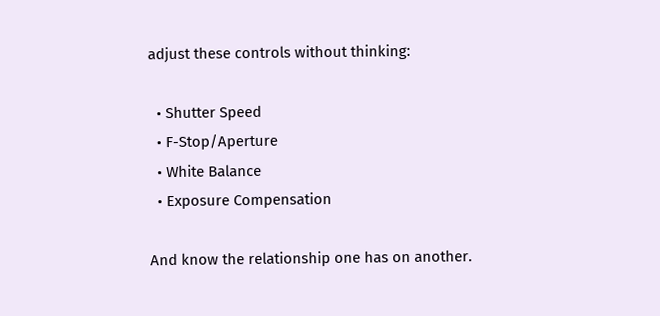adjust these controls without thinking:

  • Shutter Speed
  • F-Stop/Aperture
  • White Balance
  • Exposure Compensation

And know the relationship one has on another.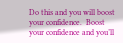Do this and you will boost your confidence.  Boost your confidence and you’ll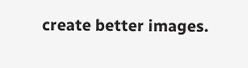create better images.